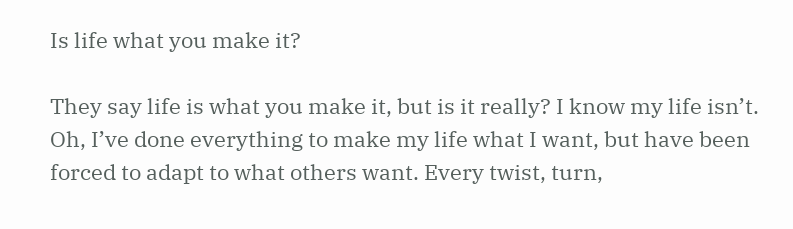Is life what you make it?

They say life is what you make it, but is it really? I know my life isn’t. Oh, I’ve done everything to make my life what I want, but have been forced to adapt to what others want. Every twist, turn,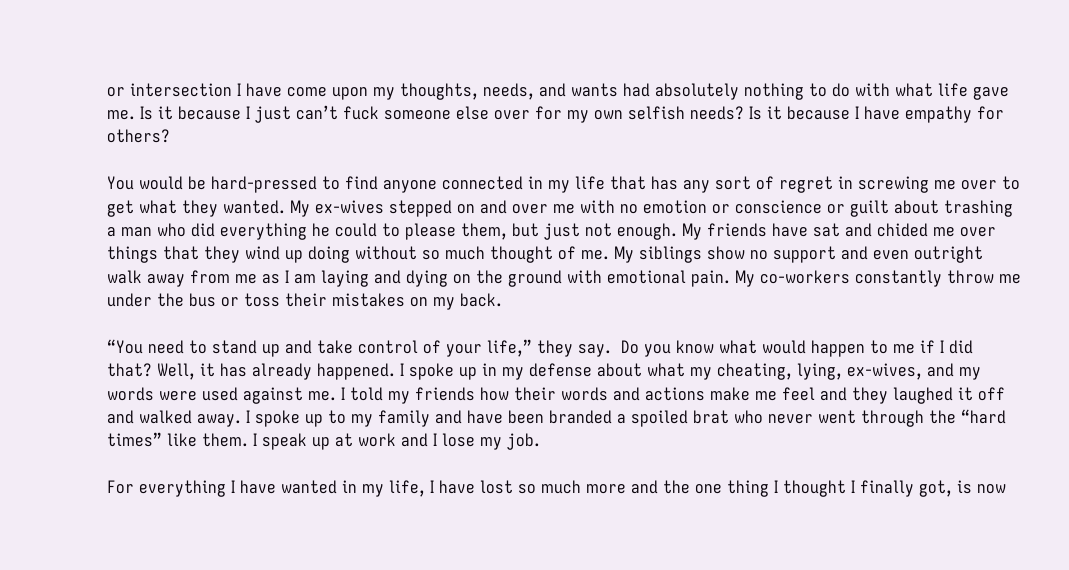or intersection I have come upon my thoughts, needs, and wants had absolutely nothing to do with what life gave me. Is it because I just can’t fuck someone else over for my own selfish needs? Is it because I have empathy for others?

You would be hard-pressed to find anyone connected in my life that has any sort of regret in screwing me over to get what they wanted. My ex-wives stepped on and over me with no emotion or conscience or guilt about trashing a man who did everything he could to please them, but just not enough. My friends have sat and chided me over things that they wind up doing without so much thought of me. My siblings show no support and even outright walk away from me as I am laying and dying on the ground with emotional pain. My co-workers constantly throw me under the bus or toss their mistakes on my back.

“You need to stand up and take control of your life,” they say.  Do you know what would happen to me if I did that? Well, it has already happened. I spoke up in my defense about what my cheating, lying, ex-wives, and my words were used against me. I told my friends how their words and actions make me feel and they laughed it off and walked away. I spoke up to my family and have been branded a spoiled brat who never went through the “hard times” like them. I speak up at work and I lose my job.

For everything I have wanted in my life, I have lost so much more and the one thing I thought I finally got, is now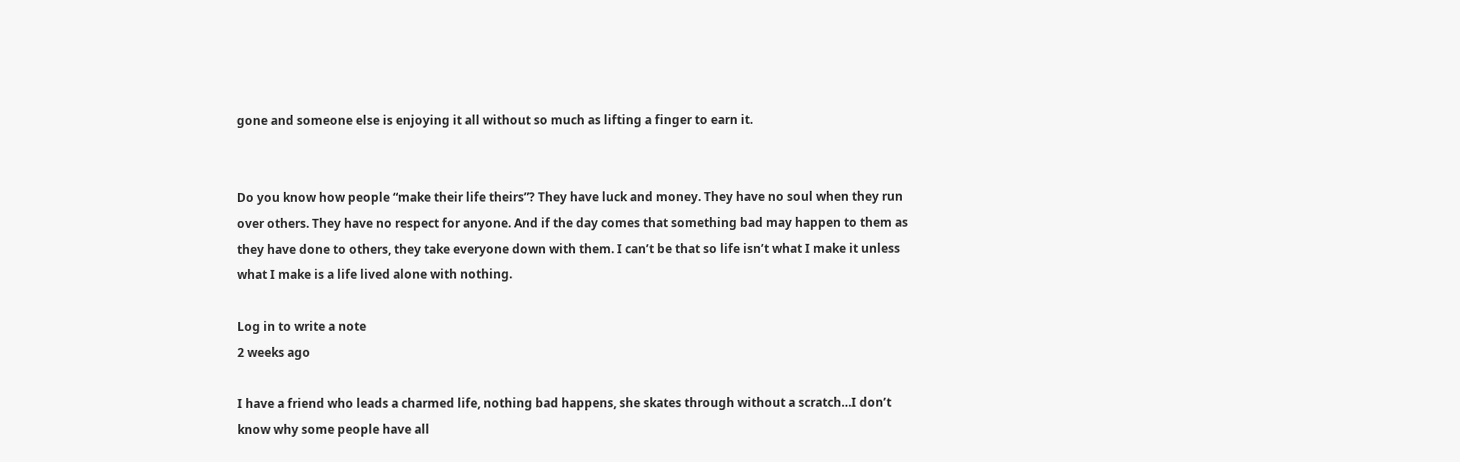gone and someone else is enjoying it all without so much as lifting a finger to earn it.


Do you know how people “make their life theirs”? They have luck and money. They have no soul when they run over others. They have no respect for anyone. And if the day comes that something bad may happen to them as they have done to others, they take everyone down with them. I can’t be that so life isn’t what I make it unless what I make is a life lived alone with nothing.

Log in to write a note
2 weeks ago

I have a friend who leads a charmed life, nothing bad happens, she skates through without a scratch…I don’t know why some people have all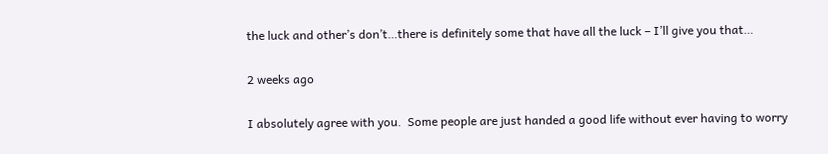the luck and other’s don’t…there is definitely some that have all the luck – I’ll give you that…

2 weeks ago

I absolutely agree with you.  Some people are just handed a good life without ever having to worry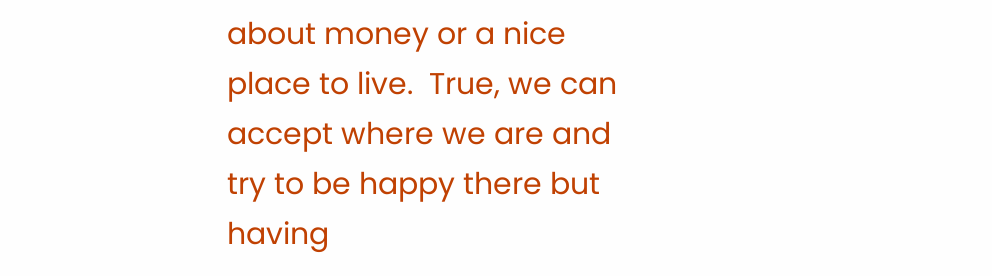about money or a nice place to live.  True, we can accept where we are and try to be happy there but having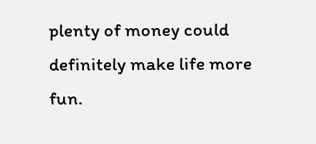plenty of money could definitely make life more fun.